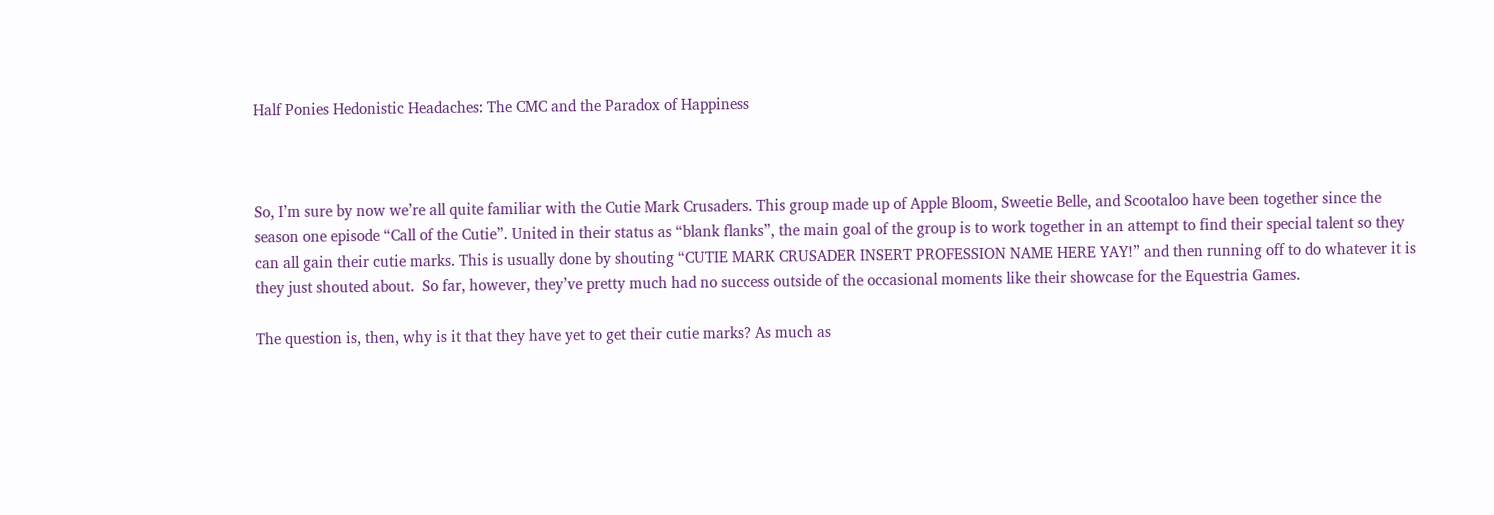Half Ponies Hedonistic Headaches: The CMC and the Paradox of Happiness



So, I’m sure by now we’re all quite familiar with the Cutie Mark Crusaders. This group made up of Apple Bloom, Sweetie Belle, and Scootaloo have been together since the season one episode “Call of the Cutie”. United in their status as “blank flanks”, the main goal of the group is to work together in an attempt to find their special talent so they can all gain their cutie marks. This is usually done by shouting “CUTIE MARK CRUSADER INSERT PROFESSION NAME HERE YAY!” and then running off to do whatever it is they just shouted about.  So far, however, they’ve pretty much had no success outside of the occasional moments like their showcase for the Equestria Games.

The question is, then, why is it that they have yet to get their cutie marks? As much as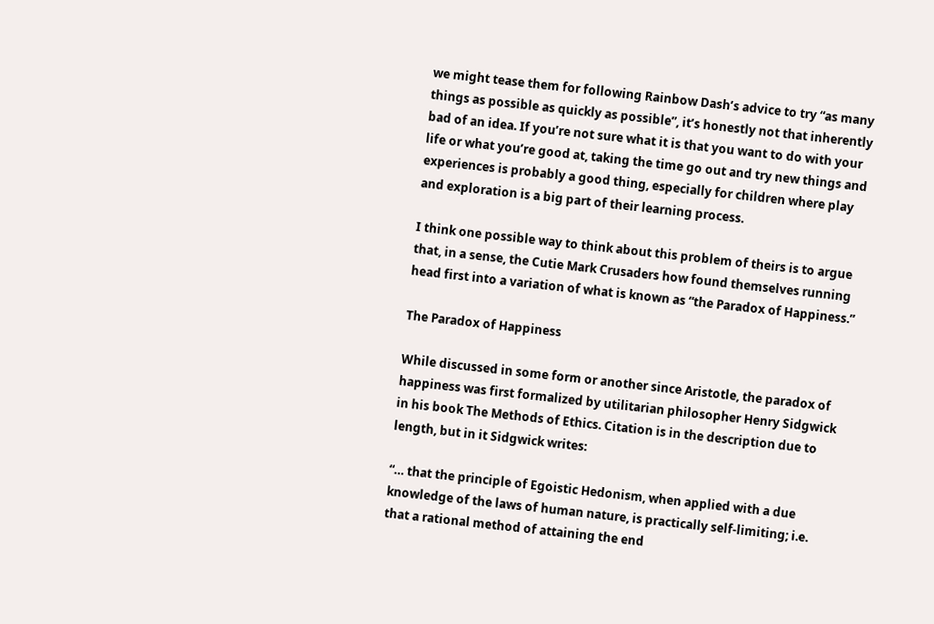we might tease them for following Rainbow Dash’s advice to try “as many things as possible as quickly as possible”, it’s honestly not that inherently bad of an idea. If you’re not sure what it is that you want to do with your life or what you’re good at, taking the time go out and try new things and experiences is probably a good thing, especially for children where play and exploration is a big part of their learning process.

I think one possible way to think about this problem of theirs is to argue that, in a sense, the Cutie Mark Crusaders how found themselves running head first into a variation of what is known as “the Paradox of Happiness.”

The Paradox of Happiness

While discussed in some form or another since Aristotle, the paradox of happiness was first formalized by utilitarian philosopher Henry Sidgwick in his book The Methods of Ethics. Citation is in the description due to length, but in it Sidgwick writes:

“… that the principle of Egoistic Hedonism, when applied with a due knowledge of the laws of human nature, is practically self-limiting; i.e. that a rational method of attaining the end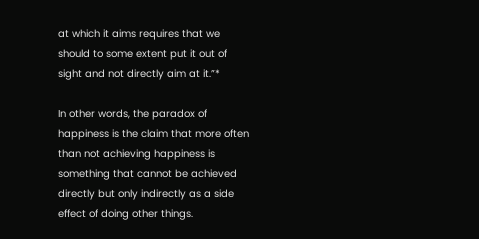at which it aims requires that we should to some extent put it out of sight and not directly aim at it.”*

In other words, the paradox of happiness is the claim that more often than not achieving happiness is something that cannot be achieved directly but only indirectly as a side effect of doing other things.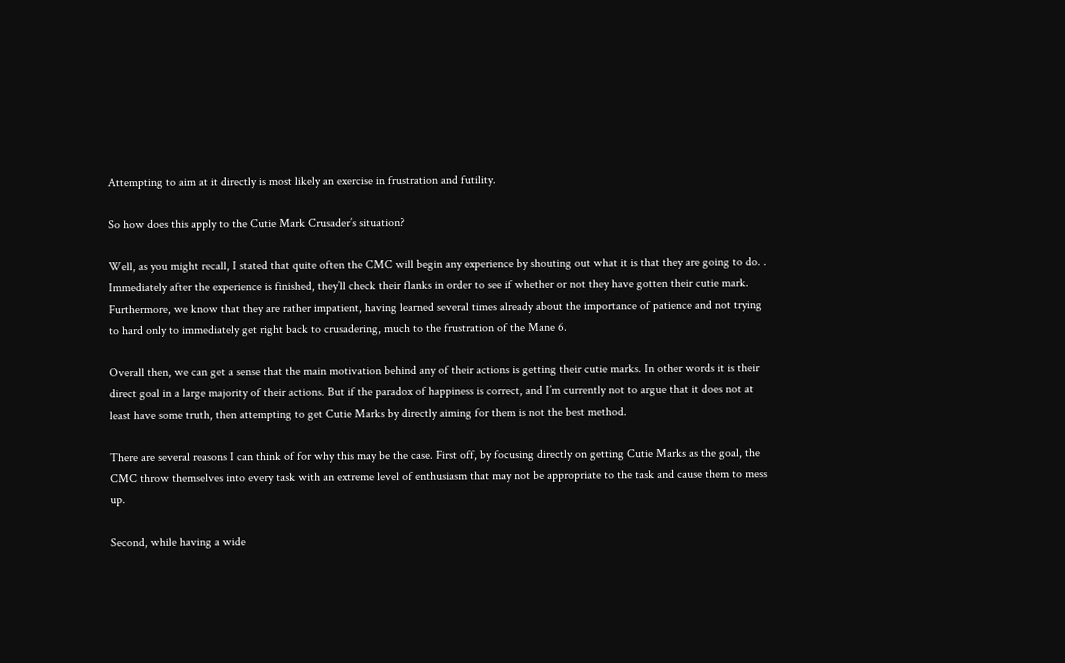Attempting to aim at it directly is most likely an exercise in frustration and futility.

So how does this apply to the Cutie Mark Crusader’s situation?

Well, as you might recall, I stated that quite often the CMC will begin any experience by shouting out what it is that they are going to do. . Immediately after the experience is finished, they’ll check their flanks in order to see if whether or not they have gotten their cutie mark. Furthermore, we know that they are rather impatient, having learned several times already about the importance of patience and not trying to hard only to immediately get right back to crusadering, much to the frustration of the Mane 6.

Overall then, we can get a sense that the main motivation behind any of their actions is getting their cutie marks. In other words it is their direct goal in a large majority of their actions. But if the paradox of happiness is correct, and I’m currently not to argue that it does not at least have some truth, then attempting to get Cutie Marks by directly aiming for them is not the best method.

There are several reasons I can think of for why this may be the case. First off, by focusing directly on getting Cutie Marks as the goal, the CMC throw themselves into every task with an extreme level of enthusiasm that may not be appropriate to the task and cause them to mess up.

Second, while having a wide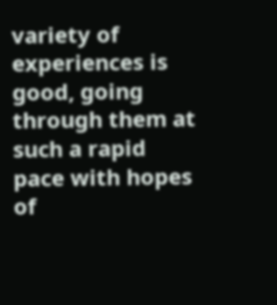variety of experiences is good, going through them at such a rapid pace with hopes of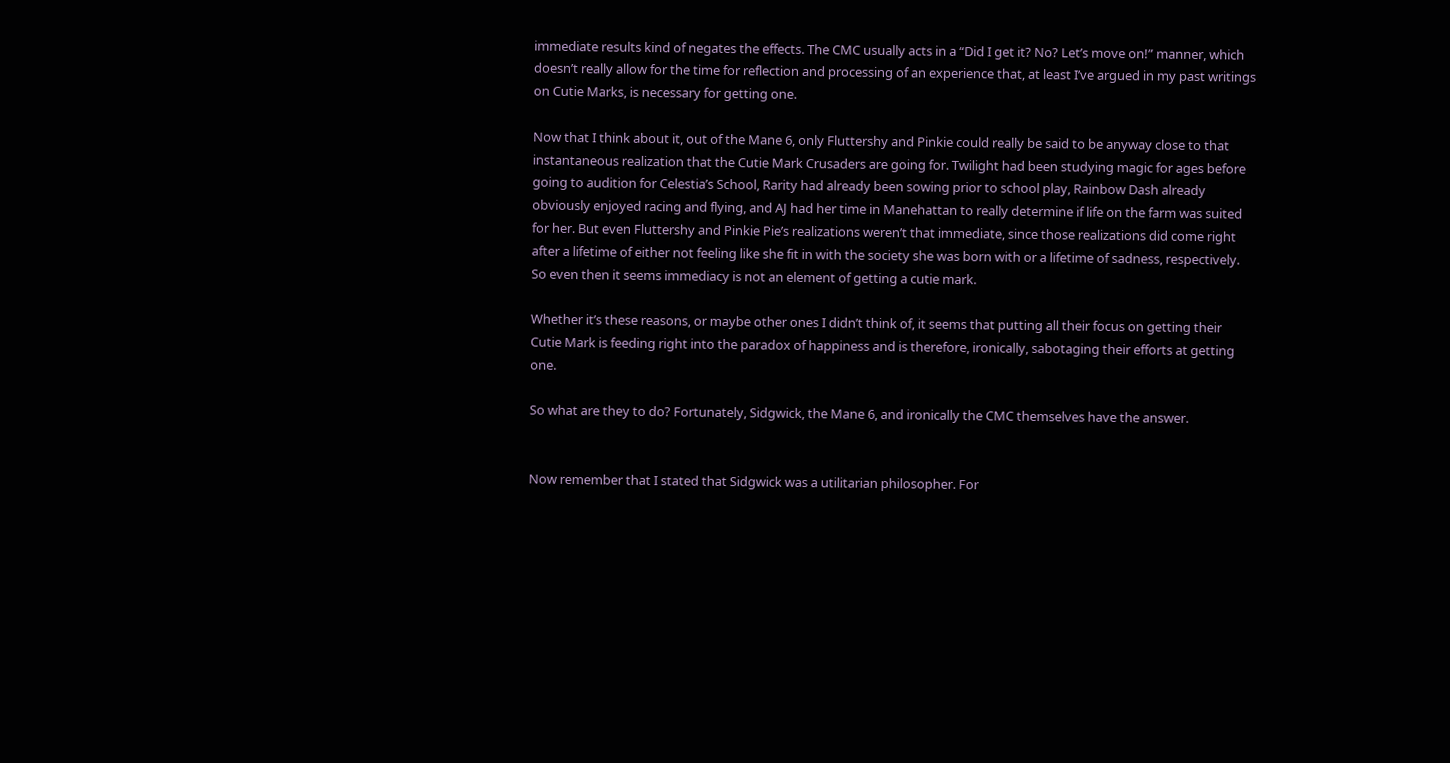immediate results kind of negates the effects. The CMC usually acts in a “Did I get it? No? Let’s move on!” manner, which doesn’t really allow for the time for reflection and processing of an experience that, at least I’ve argued in my past writings on Cutie Marks, is necessary for getting one.

Now that I think about it, out of the Mane 6, only Fluttershy and Pinkie could really be said to be anyway close to that instantaneous realization that the Cutie Mark Crusaders are going for. Twilight had been studying magic for ages before going to audition for Celestia’s School, Rarity had already been sowing prior to school play, Rainbow Dash already obviously enjoyed racing and flying, and AJ had her time in Manehattan to really determine if life on the farm was suited for her. But even Fluttershy and Pinkie Pie’s realizations weren’t that immediate, since those realizations did come right after a lifetime of either not feeling like she fit in with the society she was born with or a lifetime of sadness, respectively. So even then it seems immediacy is not an element of getting a cutie mark.

Whether it’s these reasons, or maybe other ones I didn’t think of, it seems that putting all their focus on getting their Cutie Mark is feeding right into the paradox of happiness and is therefore, ironically, sabotaging their efforts at getting one.

So what are they to do? Fortunately, Sidgwick, the Mane 6, and ironically the CMC themselves have the answer.


Now remember that I stated that Sidgwick was a utilitarian philosopher. For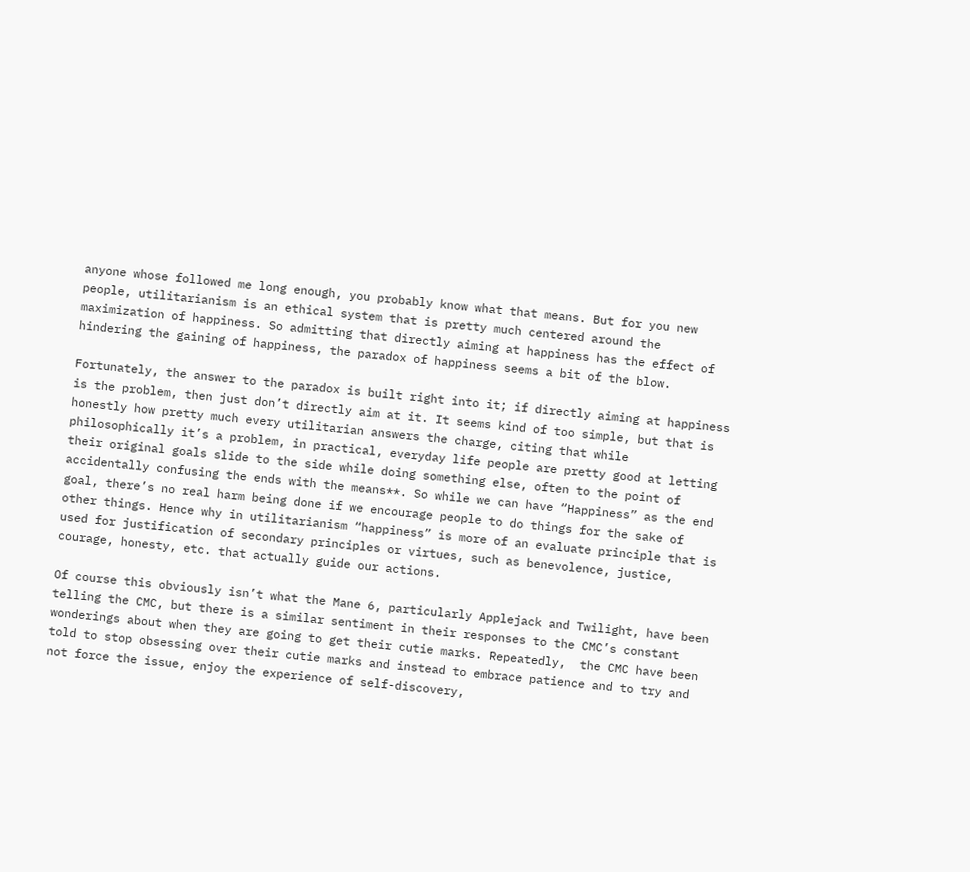anyone whose followed me long enough, you probably know what that means. But for you new people, utilitarianism is an ethical system that is pretty much centered around the maximization of happiness. So admitting that directly aiming at happiness has the effect of hindering the gaining of happiness, the paradox of happiness seems a bit of the blow.

Fortunately, the answer to the paradox is built right into it; if directly aiming at happiness is the problem, then just don’t directly aim at it. It seems kind of too simple, but that is honestly how pretty much every utilitarian answers the charge, citing that while philosophically it’s a problem, in practical, everyday life people are pretty good at letting their original goals slide to the side while doing something else, often to the point of accidentally confusing the ends with the means**. So while we can have “Happiness” as the end goal, there’s no real harm being done if we encourage people to do things for the sake of other things. Hence why in utilitarianism “happiness” is more of an evaluate principle that is used for justification of secondary principles or virtues, such as benevolence, justice, courage, honesty, etc. that actually guide our actions.

Of course this obviously isn’t what the Mane 6, particularly Applejack and Twilight, have been telling the CMC, but there is a similar sentiment in their responses to the CMC’s constant wonderings about when they are going to get their cutie marks. Repeatedly,  the CMC have been told to stop obsessing over their cutie marks and instead to embrace patience and to try and not force the issue, enjoy the experience of self-discovery,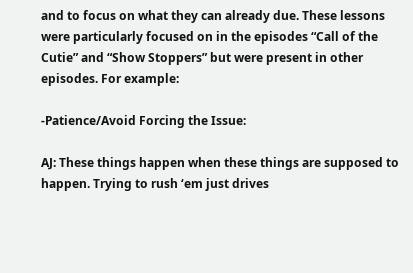and to focus on what they can already due. These lessons were particularly focused on in the episodes “Call of the Cutie” and “Show Stoppers” but were present in other episodes. For example:

-Patience/Avoid Forcing the Issue:

AJ: These things happen when these things are supposed to happen. Trying to rush ‘em just drives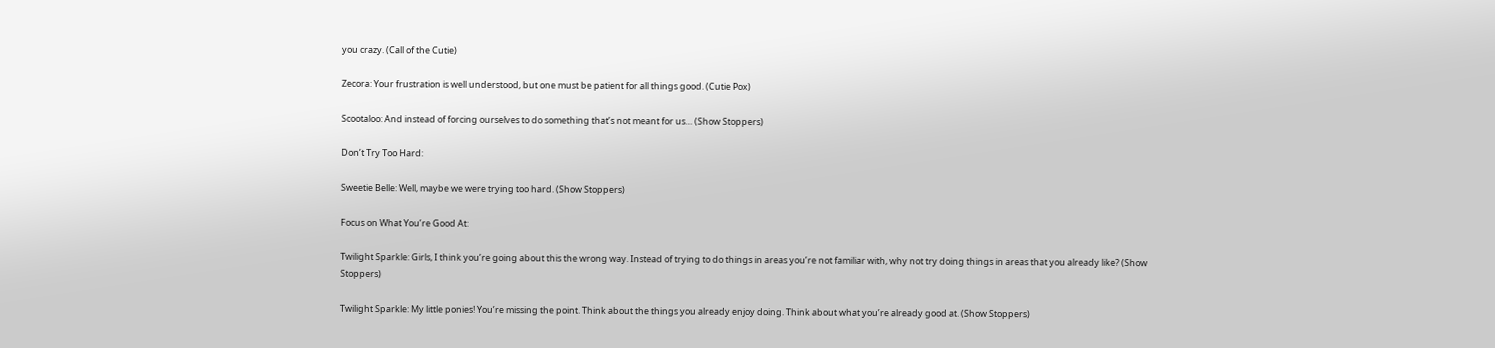you crazy. (Call of the Cutie)

Zecora: Your frustration is well understood, but one must be patient for all things good. (Cutie Pox)

Scootaloo: And instead of forcing ourselves to do something that’s not meant for us… (Show Stoppers)

Don’t Try Too Hard:

Sweetie Belle: Well, maybe we were trying too hard. (Show Stoppers)

Focus on What You’re Good At:

Twilight Sparkle: Girls, I think you’re going about this the wrong way. Instead of trying to do things in areas you’re not familiar with, why not try doing things in areas that you already like? (Show Stoppers)

Twilight Sparkle: My little ponies! You’re missing the point. Think about the things you already enjoy doing. Think about what you’re already good at. (Show Stoppers)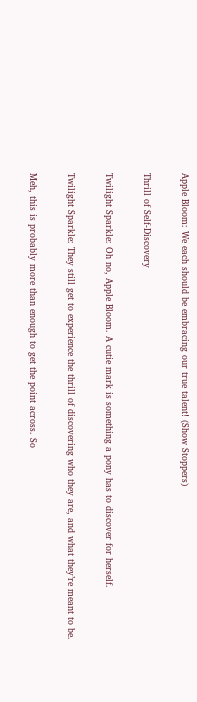Apple Bloom: We each should be embracing our true talent! (Show Stoppers)

Thrill of Self-Discovery

Twilight Sparkle: Oh no, Apple Bloom. A cutie mark is something a pony has to discover for herself.

Twilight Sparkle: They still get to experience the thrill of discovering who they are, and what they’re meant to be.

Meh, this is probably more than enough to get the point across. So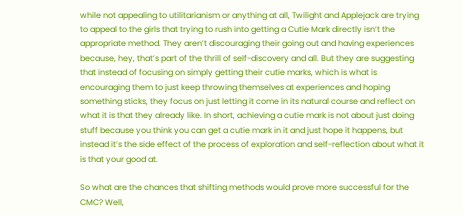while not appealing to utilitarianism or anything at all, Twilight and Applejack are trying to appeal to the girls that trying to rush into getting a Cutie Mark directly isn’t the appropriate method. They aren’t discouraging their going out and having experiences because, hey, that’s part of the thrill of self-discovery and all. But they are suggesting that instead of focusing on simply getting their cutie marks, which is what is encouraging them to just keep throwing themselves at experiences and hoping something sticks, they focus on just letting it come in its natural course and reflect on what it is that they already like. In short, achieving a cutie mark is not about just doing stuff because you think you can get a cutie mark in it and just hope it happens, but instead it’s the side effect of the process of exploration and self-reflection about what it is that your good at.

So what are the chances that shifting methods would prove more successful for the CMC? Well,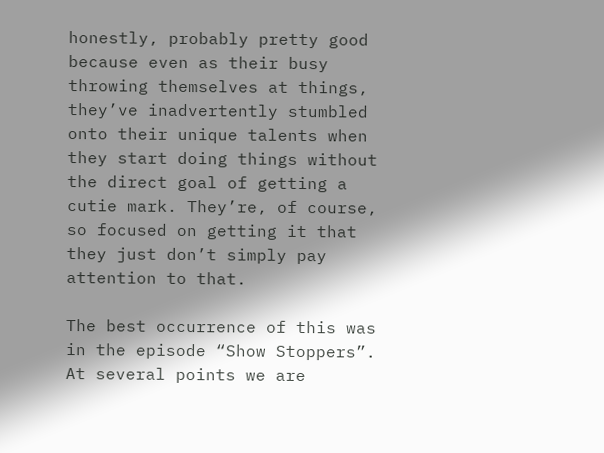honestly, probably pretty good because even as their busy throwing themselves at things, they’ve inadvertently stumbled onto their unique talents when they start doing things without the direct goal of getting a cutie mark. They’re, of course, so focused on getting it that they just don’t simply pay attention to that.

The best occurrence of this was in the episode “Show Stoppers”. At several points we are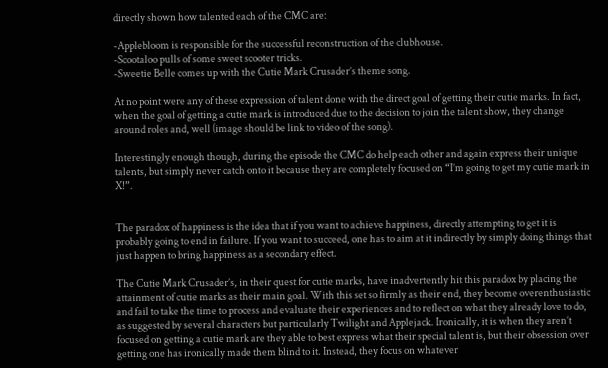directly shown how talented each of the CMC are:

-Applebloom is responsible for the successful reconstruction of the clubhouse.
-Scootaloo pulls of some sweet scooter tricks.
-Sweetie Belle comes up with the Cutie Mark Crusader’s theme song.

At no point were any of these expression of talent done with the direct goal of getting their cutie marks. In fact, when the goal of getting a cutie mark is introduced due to the decision to join the talent show, they change around roles and, well (image should be link to video of the song).

Interestingly enough though, during the episode the CMC do help each other and again express their unique talents, but simply never catch onto it because they are completely focused on “I’m going to get my cutie mark in X!”.


The paradox of happiness is the idea that if you want to achieve happiness, directly attempting to get it is probably going to end in failure. If you want to succeed, one has to aim at it indirectly by simply doing things that just happen to bring happiness as a secondary effect.

The Cutie Mark Crusader’s, in their quest for cutie marks, have inadvertently hit this paradox by placing the attainment of cutie marks as their main goal. With this set so firmly as their end, they become overenthusiastic and fail to take the time to process and evaluate their experiences and to reflect on what they already love to do, as suggested by several characters but particularly Twilight and Applejack. Ironically, it is when they aren’t focused on getting a cutie mark are they able to best express what their special talent is, but their obsession over getting one has ironically made them blind to it. Instead, they focus on whatever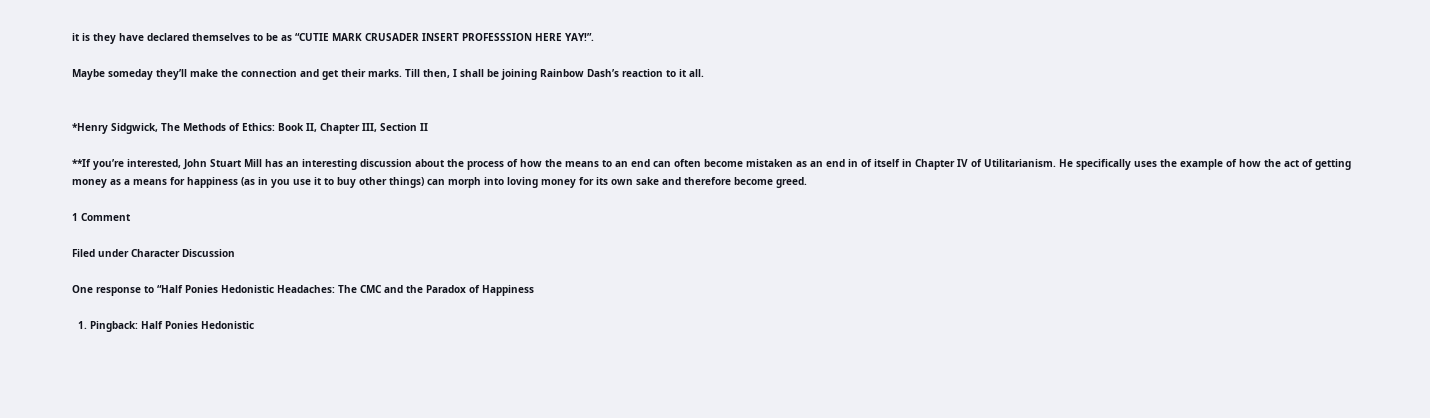it is they have declared themselves to be as “CUTIE MARK CRUSADER INSERT PROFESSSION HERE YAY!”.

Maybe someday they’ll make the connection and get their marks. Till then, I shall be joining Rainbow Dash’s reaction to it all.


*Henry Sidgwick, The Methods of Ethics: Book II, Chapter III, Section II

**If you’re interested, John Stuart Mill has an interesting discussion about the process of how the means to an end can often become mistaken as an end in of itself in Chapter IV of Utilitarianism. He specifically uses the example of how the act of getting money as a means for happiness (as in you use it to buy other things) can morph into loving money for its own sake and therefore become greed.

1 Comment

Filed under Character Discussion

One response to “Half Ponies Hedonistic Headaches: The CMC and the Paradox of Happiness

  1. Pingback: Half Ponies Hedonistic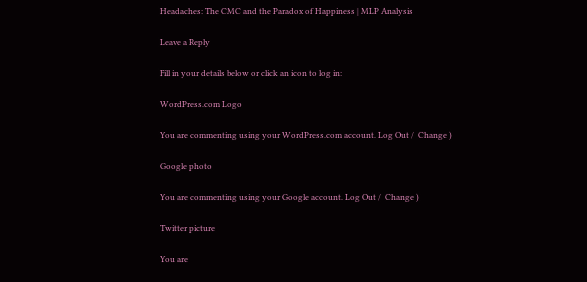Headaches: The CMC and the Paradox of Happiness | MLP Analysis

Leave a Reply

Fill in your details below or click an icon to log in:

WordPress.com Logo

You are commenting using your WordPress.com account. Log Out /  Change )

Google photo

You are commenting using your Google account. Log Out /  Change )

Twitter picture

You are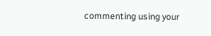commenting using your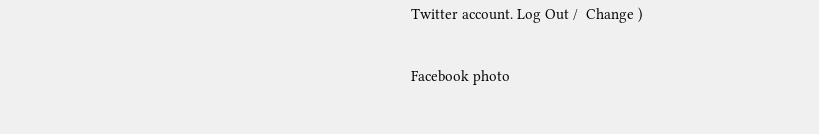Twitter account. Log Out /  Change )

Facebook photo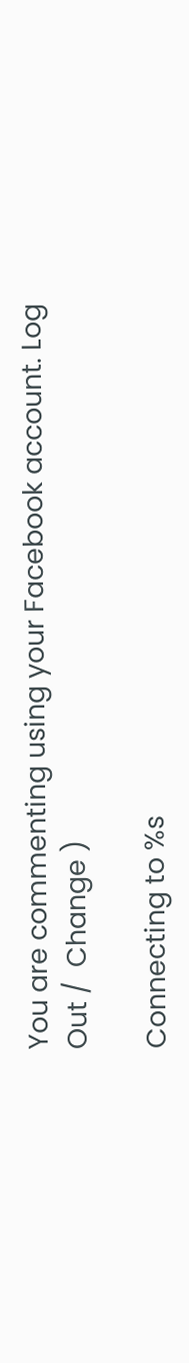You are commenting using your Facebook account. Log Out /  Change )

Connecting to %s